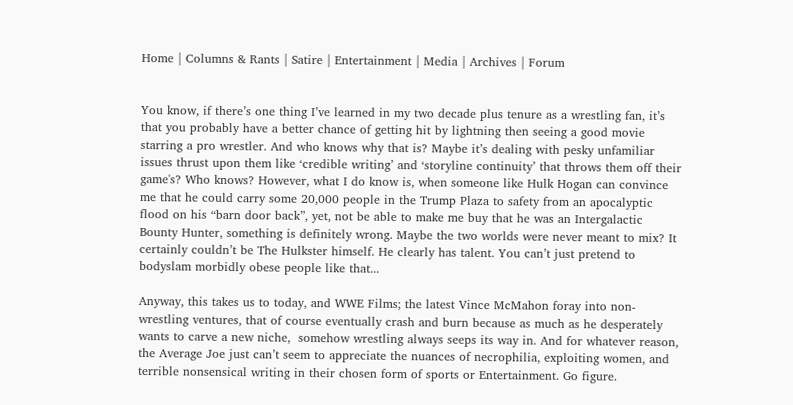Home | Columns & Rants | Satire | Entertainment | Media | Archives | Forum


You know, if there’s one thing I’ve learned in my two decade plus tenure as a wrestling fan, it’s that you probably have a better chance of getting hit by lightning then seeing a good movie starring a pro wrestler. And who knows why that is? Maybe it’s dealing with pesky unfamiliar issues thrust upon them like ‘credible writing’ and ‘storyline continuity’ that throws them off their game's? Who knows? However, what I do know is, when someone like Hulk Hogan can convince me that he could carry some 20,000 people in the Trump Plaza to safety from an apocalyptic flood on his “barn door back”, yet, not be able to make me buy that he was an Intergalactic Bounty Hunter, something is definitely wrong. Maybe the two worlds were never meant to mix? It certainly couldn’t be The Hulkster himself. He clearly has talent. You can’t just pretend to bodyslam morbidly obese people like that...

Anyway, this takes us to today, and WWE Films; the latest Vince McMahon foray into non-wrestling ventures, that of course eventually crash and burn because as much as he desperately wants to carve a new niche,  somehow wrestling always seeps its way in. And for whatever reason, the Average Joe just can’t seem to appreciate the nuances of necrophilia, exploiting women, and terrible nonsensical writing in their chosen form of sports or Entertainment. Go figure.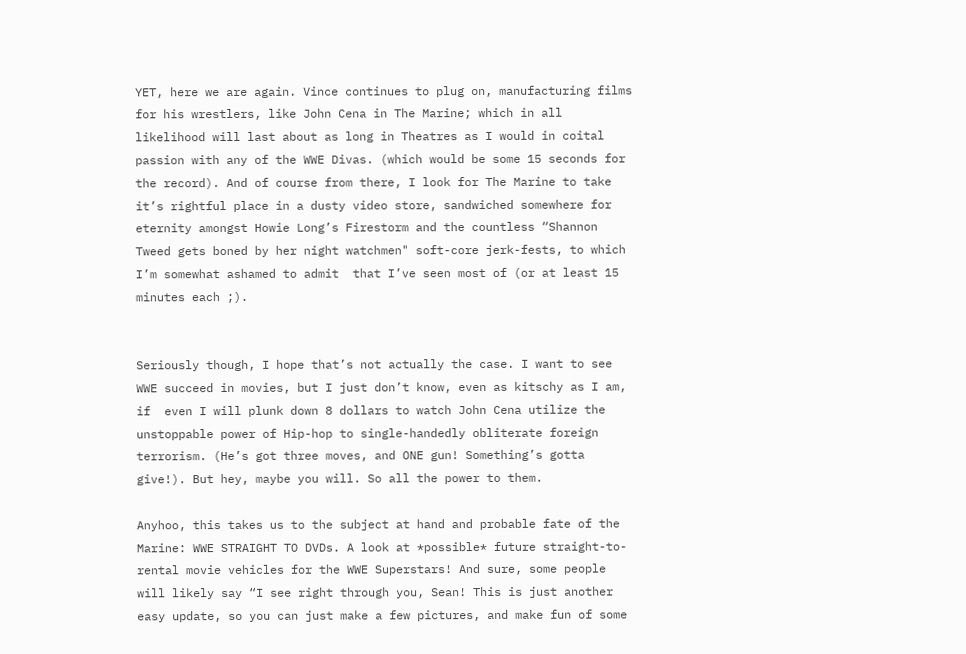YET, here we are again. Vince continues to plug on, manufacturing films for his wrestlers, like John Cena in The Marine; which in all likelihood will last about as long in Theatres as I would in coital passion with any of the WWE Divas. (which would be some 15 seconds for the record). And of course from there, I look for The Marine to take it’s rightful place in a dusty video store, sandwiched somewhere for eternity amongst Howie Long’s Firestorm and the countless “Shannon Tweed gets boned by her night watchmen" soft-core jerk-fests, to which I’m somewhat ashamed to admit  that I’ve seen most of (or at least 15 minutes each ;).


Seriously though, I hope that’s not actually the case. I want to see WWE succeed in movies, but I just don’t know, even as kitschy as I am, if  even I will plunk down 8 dollars to watch John Cena utilize the unstoppable power of Hip-hop to single-handedly obliterate foreign terrorism. (He’s got three moves, and ONE gun! Something’s gotta give!). But hey, maybe you will. So all the power to them.

Anyhoo, this takes us to the subject at hand and probable fate of the Marine: WWE STRAIGHT TO DVDs. A look at *possible* future straight-to-rental movie vehicles for the WWE Superstars! And sure, some people will likely say “I see right through you, Sean! This is just another easy update, so you can just make a few pictures, and make fun of some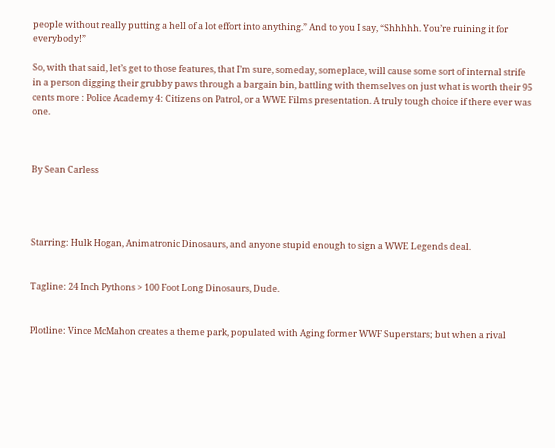people without really putting a hell of a lot effort into anything.” And to you I say, “Shhhhh. You’re ruining it for everybody!”

So, with that said, let’s get to those features, that I’m sure, someday, someplace, will cause some sort of internal strife in a person digging their grubby paws through a bargain bin, battling with themselves on just what is worth their 95 cents more : Police Academy 4: Citizens on Patrol, or a WWE Films presentation. A truly tough choice if there ever was one.



By Sean Carless




Starring: Hulk Hogan, Animatronic Dinosaurs, and anyone stupid enough to sign a WWE Legends deal.


Tagline: 24 Inch Pythons > 100 Foot Long Dinosaurs, Dude.


Plotline: Vince McMahon creates a theme park, populated with Aging former WWF Superstars; but when a rival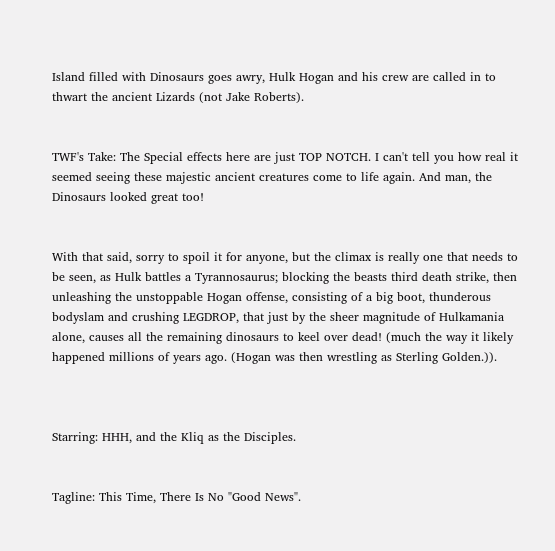Island filled with Dinosaurs goes awry, Hulk Hogan and his crew are called in to thwart the ancient Lizards (not Jake Roberts).


TWF's Take: The Special effects here are just TOP NOTCH. I can't tell you how real it seemed seeing these majestic ancient creatures come to life again. And man, the Dinosaurs looked great too!


With that said, sorry to spoil it for anyone, but the climax is really one that needs to be seen, as Hulk battles a Tyrannosaurus; blocking the beasts third death strike, then unleashing the unstoppable Hogan offense, consisting of a big boot, thunderous bodyslam and crushing LEGDROP, that just by the sheer magnitude of Hulkamania alone, causes all the remaining dinosaurs to keel over dead! (much the way it likely happened millions of years ago. (Hogan was then wrestling as Sterling Golden.)).



Starring: HHH, and the Kliq as the Disciples.


Tagline: This Time, There Is No "Good News".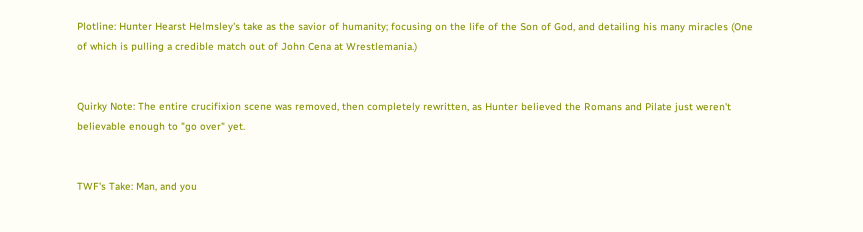Plotline: Hunter Hearst Helmsley's take as the savior of humanity; focusing on the life of the Son of God, and detailing his many miracles (One of which is pulling a credible match out of John Cena at Wrestlemania.)


Quirky Note: The entire crucifixion scene was removed, then completely rewritten, as Hunter believed the Romans and Pilate just weren't believable enough to "go over" yet.


TWF's Take: Man, and you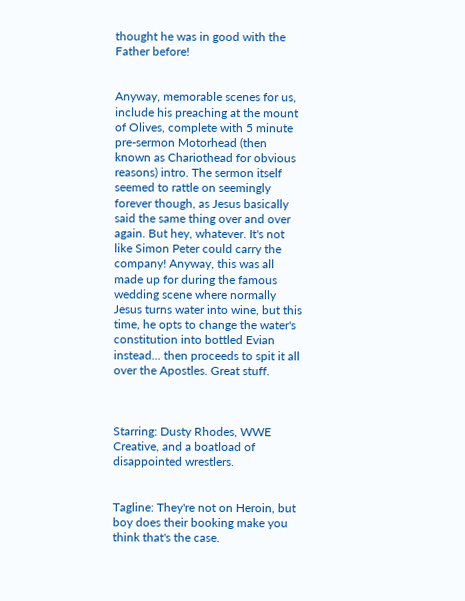thought he was in good with the Father before!


Anyway, memorable scenes for us, include his preaching at the mount of Olives, complete with 5 minute pre-sermon Motorhead (then known as Chariothead for obvious reasons) intro. The sermon itself seemed to rattle on seemingly forever though, as Jesus basically said the same thing over and over again. But hey, whatever. It's not like Simon Peter could carry the company! Anyway, this was all made up for during the famous wedding scene where normally Jesus turns water into wine, but this time, he opts to change the water's constitution into bottled Evian instead... then proceeds to spit it all over the Apostles. Great stuff.



Starring: Dusty Rhodes, WWE Creative, and a boatload of disappointed wrestlers.


Tagline: They're not on Heroin, but boy does their booking make you think that's the case.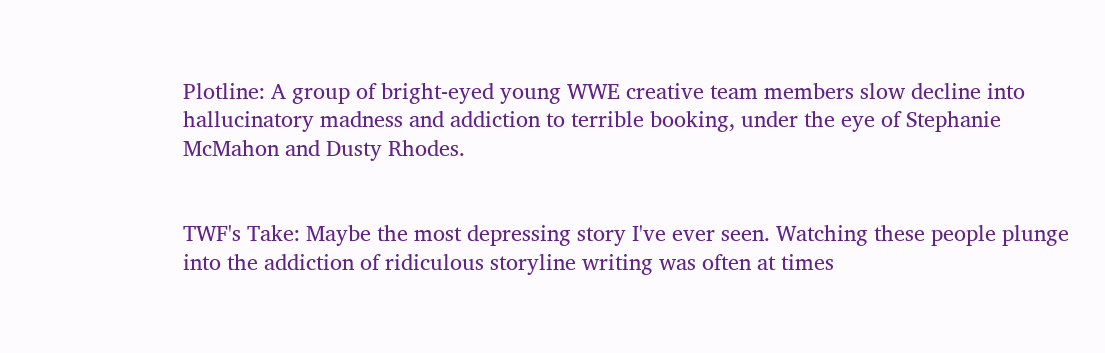Plotline: A group of bright-eyed young WWE creative team members slow decline into hallucinatory madness and addiction to terrible booking, under the eye of Stephanie McMahon and Dusty Rhodes.


TWF's Take: Maybe the most depressing story I've ever seen. Watching these people plunge into the addiction of ridiculous storyline writing was often at times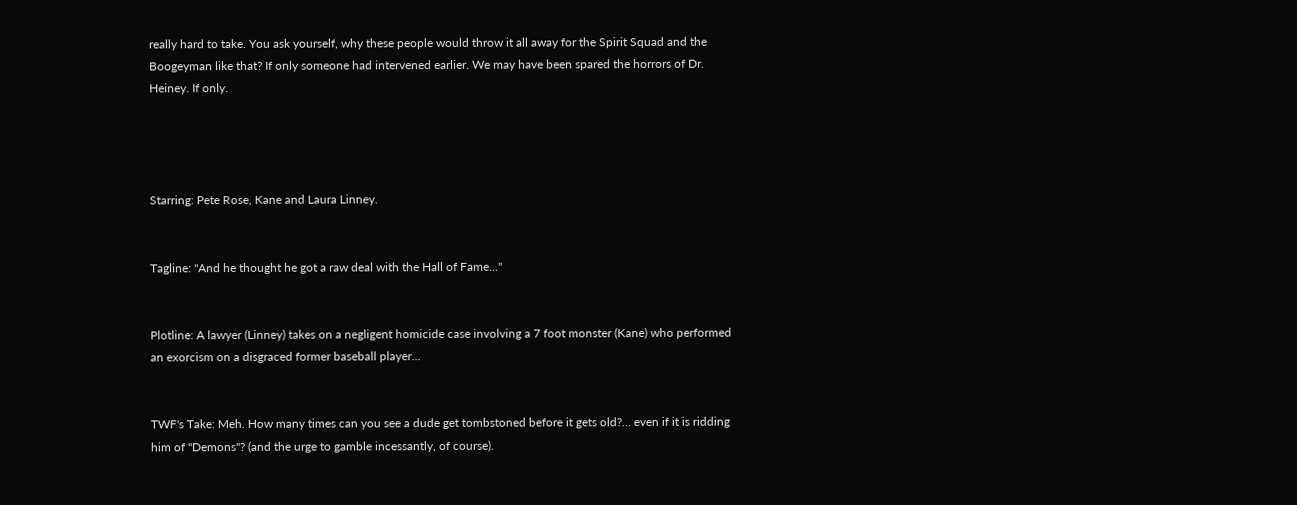really hard to take. You ask yourself, why these people would throw it all away for the Spirit Squad and the Boogeyman like that? If only someone had intervened earlier. We may have been spared the horrors of Dr. Heiney. If only.




Starring: Pete Rose, Kane and Laura Linney.


Tagline: "And he thought he got a raw deal with the Hall of Fame..."


Plotline: A lawyer (Linney) takes on a negligent homicide case involving a 7 foot monster (Kane) who performed an exorcism on a disgraced former baseball player...


TWF's Take: Meh. How many times can you see a dude get tombstoned before it gets old?... even if it is ridding him of "Demons"? (and the urge to gamble incessantly, of course).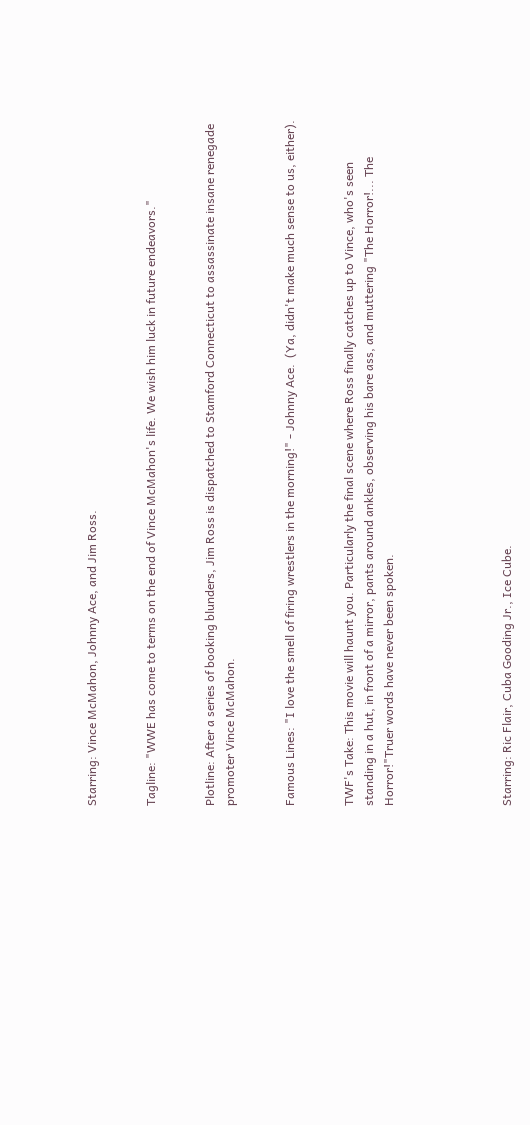Starring: Vince McMahon, Johnny Ace, and Jim Ross.


Tagline: "WWE has come to terms on the end of Vince McMahon's life. We wish him luck in future endeavors."


Plotline: After a series of booking blunders, Jim Ross is dispatched to Stamford Connecticut to assassinate insane renegade promoter Vince McMahon.


Famous Lines: "I love the smell of firing wrestlers in the morning!" - Johnny Ace.  (Ya, didn't make much sense to us, either).


TWF's Take: This movie will haunt you. Particularly the final scene where Ross finally catches up to Vince, who's seen standing in a hut, in front of a mirror, pants around ankles, observing his bare ass, and muttering "The Horror!... The Horror!"Truer words have never been spoken.





Starring: Ric Flair, Cuba Gooding Jr., Ice Cube.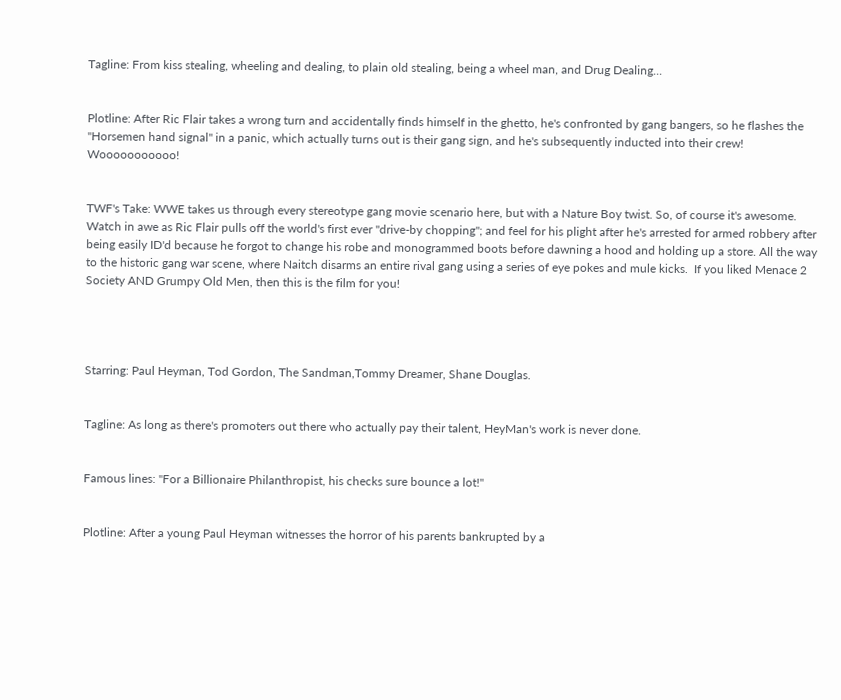Tagline: From kiss stealing, wheeling and dealing, to plain old stealing, being a wheel man, and Drug Dealing...


Plotline: After Ric Flair takes a wrong turn and accidentally finds himself in the ghetto, he's confronted by gang bangers, so he flashes the "Horsemen hand signal" in a panic, which actually turns out is their gang sign, and he's subsequently inducted into their crew! Wooooooooooo!


TWF's Take: WWE takes us through every stereotype gang movie scenario here, but with a Nature Boy twist. So, of course it's awesome. Watch in awe as Ric Flair pulls off the world's first ever "drive-by chopping"; and feel for his plight after he's arrested for armed robbery after being easily ID'd because he forgot to change his robe and monogrammed boots before dawning a hood and holding up a store. All the way to the historic gang war scene, where Naitch disarms an entire rival gang using a series of eye pokes and mule kicks.  If you liked Menace 2 Society AND Grumpy Old Men, then this is the film for you!




Starring: Paul Heyman, Tod Gordon, The Sandman,Tommy Dreamer, Shane Douglas.


Tagline: As long as there's promoters out there who actually pay their talent, HeyMan's work is never done.


Famous lines: "For a Billionaire Philanthropist, his checks sure bounce a lot!"


Plotline: After a young Paul Heyman witnesses the horror of his parents bankrupted by a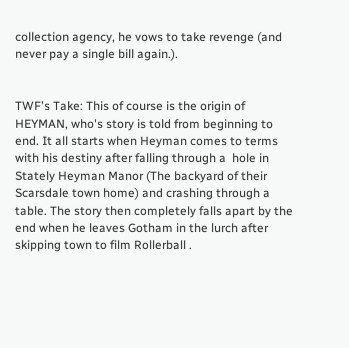collection agency, he vows to take revenge (and never pay a single bill again.).


TWF's Take: This of course is the origin of HEYMAN, who's story is told from beginning to end. It all starts when Heyman comes to terms with his destiny after falling through a  hole in Stately Heyman Manor (The backyard of their Scarsdale town home) and crashing through a table. The story then completely falls apart by the end when he leaves Gotham in the lurch after skipping town to film Rollerball .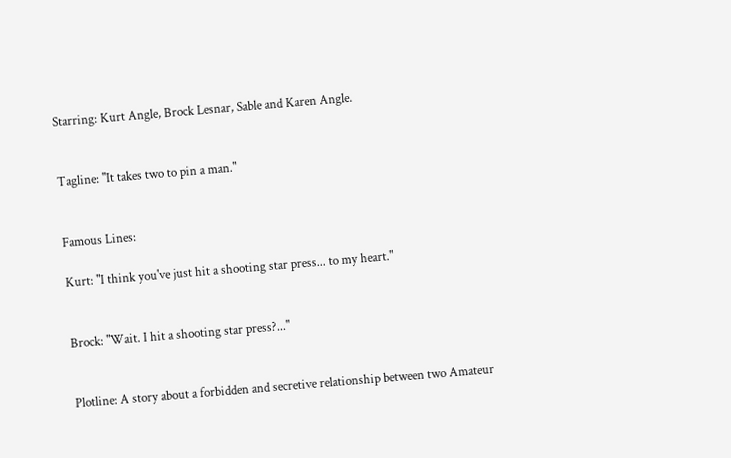Starring: Kurt Angle, Brock Lesnar, Sable and Karen Angle.


Tagline: "It takes two to pin a man."


Famous Lines:

Kurt: "I think you've just hit a shooting star press... to my heart."


Brock: "Wait. I hit a shooting star press?..."


Plotline: A story about a forbidden and secretive relationship between two Amateur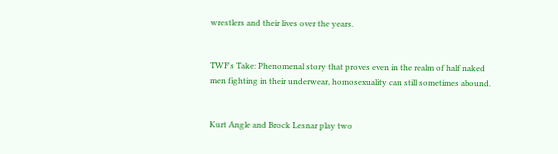wrestlers and their lives over the years.


TWF's Take: Phenomenal story that proves even in the realm of half naked men fighting in their underwear, homosexuality can still sometimes abound.


Kurt Angle and Brock Lesnar play two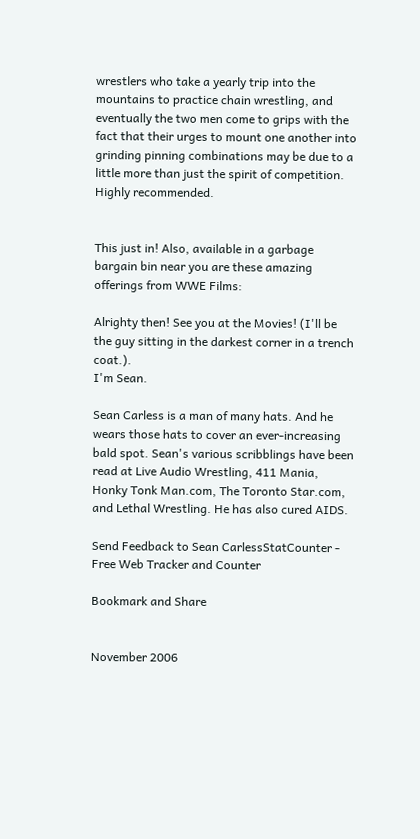wrestlers who take a yearly trip into the mountains to practice chain wrestling, and eventually the two men come to grips with the fact that their urges to mount one another into grinding pinning combinations may be due to a little more than just the spirit of competition. Highly recommended.


This just in! Also, available in a garbage bargain bin near you are these amazing offerings from WWE Films:

Alrighty then! See you at the Movies! (I'll be the guy sitting in the darkest corner in a trench coat.).
I'm Sean.

Sean Carless is a man of many hats. And he wears those hats to cover an ever-increasing bald spot. Sean's various scribblings have been read at Live Audio Wrestling, 411 Mania, Honky Tonk Man.com, The Toronto Star.com, and Lethal Wrestling. He has also cured AIDS.

Send Feedback to Sean CarlessStatCounter - Free Web Tracker and Counter

Bookmark and Share


November 2006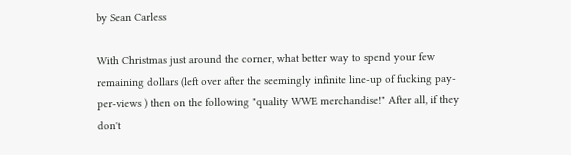by Sean Carless

With Christmas just around the corner, what better way to spend your few remaining dollars (left over after the seemingly infinite line-up of fucking pay-per-views ) then on the following "quality WWE merchandise!" After all, if they don't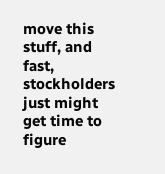move this stuff, and fast, stockholders just might get time to figure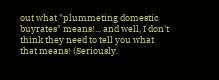out what "plummeting domestic buyrates" means!... and well, I don't think they need to tell you what that means! (Seriously.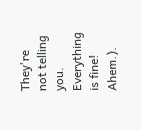They're not telling you. Everything is fine! Ahem.).